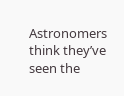Astronomers think they’ve seen the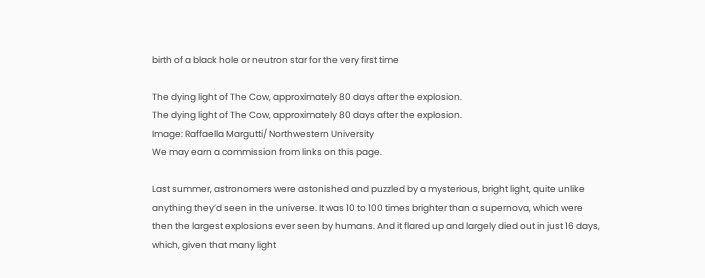birth of a black hole or neutron star for the very first time

The dying light of The Cow, approximately 80 days after the explosion.
The dying light of The Cow, approximately 80 days after the explosion.
Image: Raffaella Margutti/ Northwestern University
We may earn a commission from links on this page.

Last summer, astronomers were astonished and puzzled by a mysterious, bright light, quite unlike anything they’d seen in the universe. It was 10 to 100 times brighter than a supernova, which were then the largest explosions ever seen by humans. And it flared up and largely died out in just 16 days, which, given that many light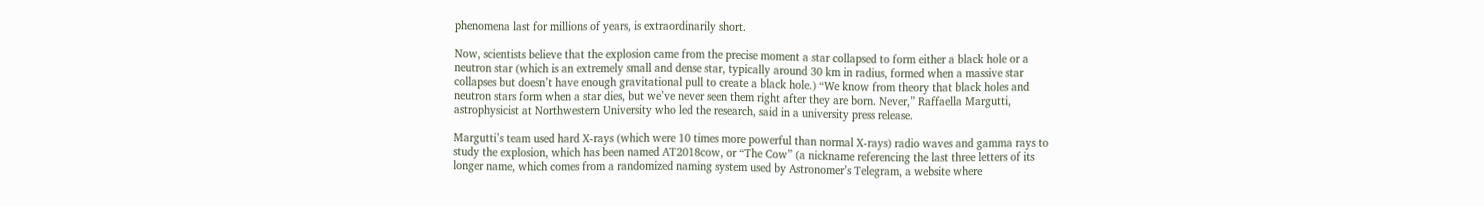phenomena last for millions of years, is extraordinarily short.

Now, scientists believe that the explosion came from the precise moment a star collapsed to form either a black hole or a neutron star (which is an extremely small and dense star, typically around 30 km in radius, formed when a massive star collapses but doesn’t have enough gravitational pull to create a black hole.) “We know from theory that black holes and neutron stars form when a star dies, but we’ve never seen them right after they are born. Never,” Raffaella Margutti, astrophysicist at Northwestern University who led the research, said in a university press release.

Margutti’s team used hard X-rays (which were 10 times more powerful than normal X-rays) radio waves and gamma rays to study the explosion, which has been named AT2018cow, or “The Cow” (a nickname referencing the last three letters of its longer name, which comes from a randomized naming system used by Astronomer’s Telegram, a website where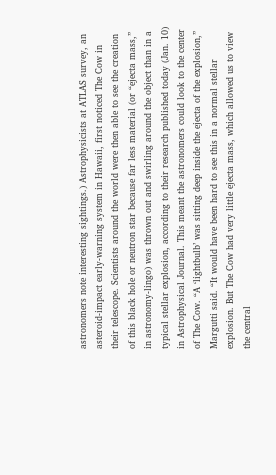astronomers note interesting sightings.) Astrophysicists at ATLAS survey, an asteroid-impact early-warning system in Hawaii, first noticed The Cow in their telescope. Scientists around the world were then able to see the creation of this black hole or neutron star because far less material (or “ejecta mass,” in astronomy-lingo) was thrown out and swirling around the object than in a typical stellar explosion, according to their research published today (Jan. 10) in Astrophysical Journal. This meant the astronomers could look to the center of The Cow. “A ‘lightbulb’ was sitting deep inside the ejecta of the explosion,” Margutti said. “It would have been hard to see this in a normal stellar explosion. But The Cow had very little ejecta mass, which allowed us to view the central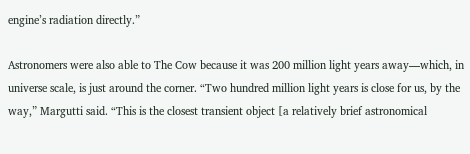engine’s radiation directly.”

Astronomers were also able to The Cow because it was 200 million light years away—which, in universe scale, is just around the corner. “Two hundred million light years is close for us, by the way,” Margutti said. “This is the closest transient object [a relatively brief astronomical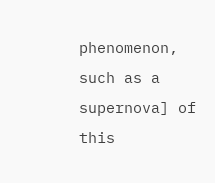phenomenon, such as a supernova] of this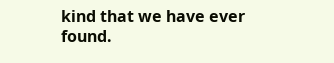kind that we have ever found.